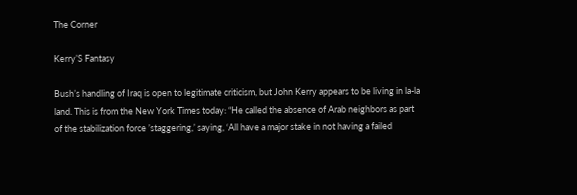The Corner

Kerry’S Fantasy

Bush’s handling of Iraq is open to legitimate criticism, but John Kerry appears to be living in la-la land. This is from the New York Times today: “He called the absence of Arab neighbors as part of the stabilization force ’staggering,’ saying, ‘All have a major stake in not having a failed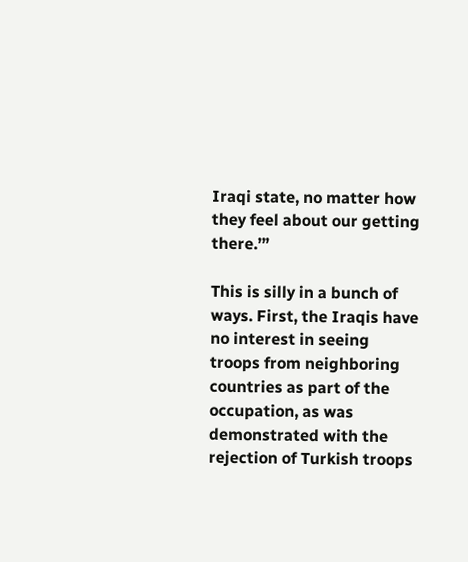Iraqi state, no matter how they feel about our getting there.’”

This is silly in a bunch of ways. First, the Iraqis have no interest in seeing troops from neighboring countries as part of the occupation, as was demonstrated with the rejection of Turkish troops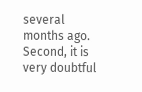several months ago. Second, it is very doubtful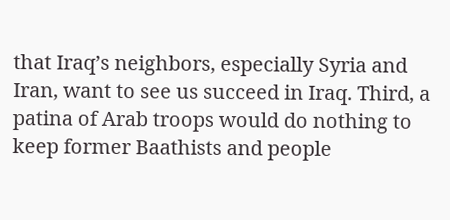that Iraq’s neighbors, especially Syria and Iran, want to see us succeed in Iraq. Third, a patina of Arab troops would do nothing to keep former Baathists and people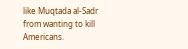like Muqtada al-Sadr from wanting to kill Americans.